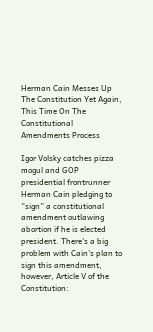Herman Cain Messes Up The Constitution Yet Again, This Time On The Constitutional Amendments Process

Igor Volsky catches pizza mogul and GOP presidential frontrunner Herman Cain pledging to “sign” a constitutional amendment outlawing abortion if he is elected president. There’s a big problem with Cain’s plan to sign this amendment, however, Article V of the Constitution: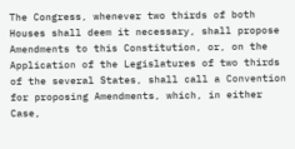The Congress, whenever two thirds of both Houses shall deem it necessary, shall propose Amendments to this Constitution, or, on the Application of the Legislatures of two thirds of the several States, shall call a Convention for proposing Amendments, which, in either Case,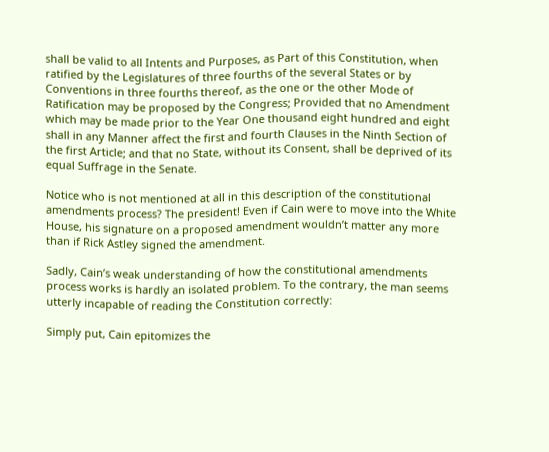shall be valid to all Intents and Purposes, as Part of this Constitution, when ratified by the Legislatures of three fourths of the several States or by Conventions in three fourths thereof, as the one or the other Mode of Ratification may be proposed by the Congress; Provided that no Amendment which may be made prior to the Year One thousand eight hundred and eight shall in any Manner affect the first and fourth Clauses in the Ninth Section of the first Article; and that no State, without its Consent, shall be deprived of its equal Suffrage in the Senate.

Notice who is not mentioned at all in this description of the constitutional amendments process? The president! Even if Cain were to move into the White House, his signature on a proposed amendment wouldn’t matter any more than if Rick Astley signed the amendment.

Sadly, Cain’s weak understanding of how the constitutional amendments process works is hardly an isolated problem. To the contrary, the man seems utterly incapable of reading the Constitution correctly:

Simply put, Cain epitomizes the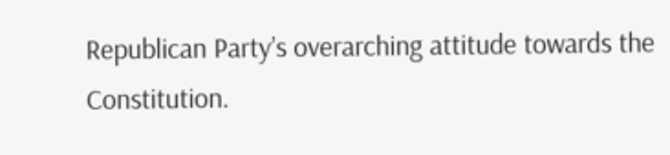Republican Party’s overarching attitude towards the Constitution.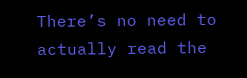There’s no need to actually read the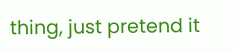thing, just pretend it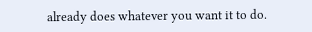already does whatever you want it to do.